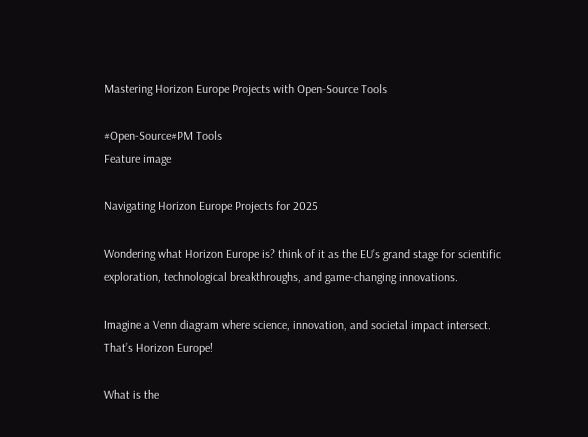Mastering Horizon Europe Projects with Open-Source Tools

#Open-Source#PM Tools
Feature image

Navigating Horizon Europe Projects for 2025

Wondering what Horizon Europe is? think of it as the EU’s grand stage for scientific exploration, technological breakthroughs, and game-changing innovations.

Imagine a Venn diagram where science, innovation, and societal impact intersect. That’s Horizon Europe!

What is the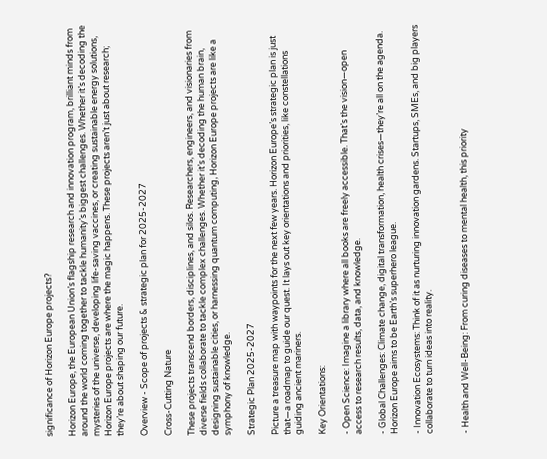significance of Horizon Europe projects?

Horizon Europe, the European Union’s flagship research and innovation program, brilliant minds from around the world coming together to tackle humanity’s biggest challenges. Whether it’s decoding the mysteries of the universe, developing life-saving vaccines, or creating sustainable energy solutions, Horizon Europe projects are where the magic happens. These projects aren’t just about research; they’re about shaping our future.

Overview - Scope of projects & strategic plan for 2025-2027

Cross-Cutting Nature

These projects transcend borders, disciplines, and silos. Researchers, engineers, and visionaries from diverse fields collaborate to tackle complex challenges. Whether it’s decoding the human brain, designing sustainable cities, or harnessing quantum computing, Horizon Europe projects are like a symphony of knowledge.

Strategic Plan 2025-2027

Picture a treasure map with waypoints for the next few years. Horizon Europe’s strategic plan is just that—a roadmap to guide our quest. It lays out key orientations and priorities, like constellations guiding ancient mariners.

Key Orientations:

- Open Science: Imagine a library where all books are freely accessible. That’s the vision—open access to research results, data, and knowledge.

- Global Challenges: Climate change, digital transformation, health crises—they’re all on the agenda. Horizon Europe aims to be Earth’s superhero league.

- Innovation Ecosystems: Think of it as nurturing innovation gardens. Startups, SMEs, and big players collaborate to turn ideas into reality.


- Health and Well-Being: From curing diseases to mental health, this priority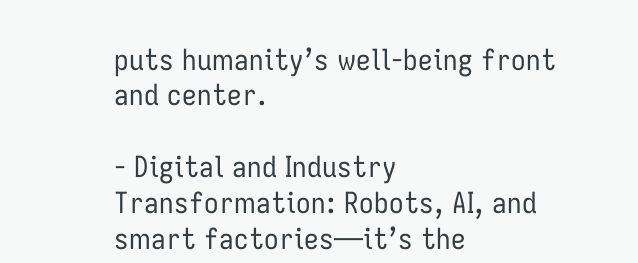puts humanity’s well-being front and center.

- Digital and Industry Transformation: Robots, AI, and smart factories—it’s the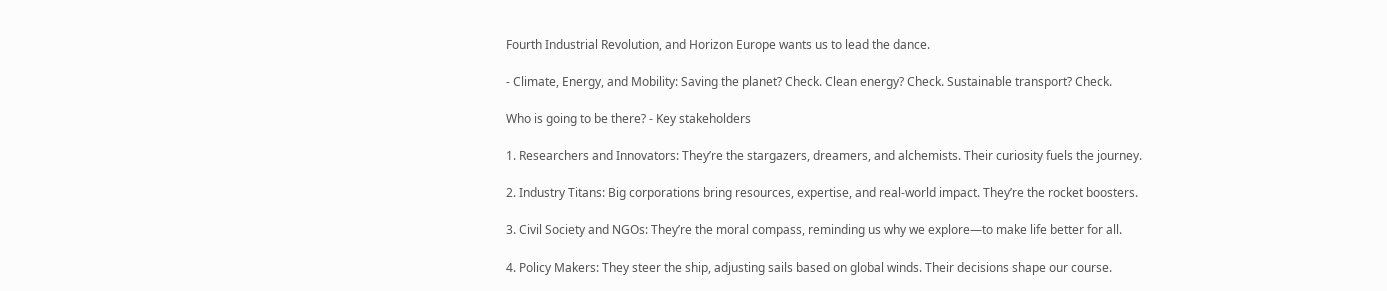Fourth Industrial Revolution, and Horizon Europe wants us to lead the dance.

- Climate, Energy, and Mobility: Saving the planet? Check. Clean energy? Check. Sustainable transport? Check.

Who is going to be there? - Key stakeholders

1. Researchers and Innovators: They’re the stargazers, dreamers, and alchemists. Their curiosity fuels the journey.

2. Industry Titans: Big corporations bring resources, expertise, and real-world impact. They’re the rocket boosters.

3. Civil Society and NGOs: They’re the moral compass, reminding us why we explore—to make life better for all.

4. Policy Makers: They steer the ship, adjusting sails based on global winds. Their decisions shape our course.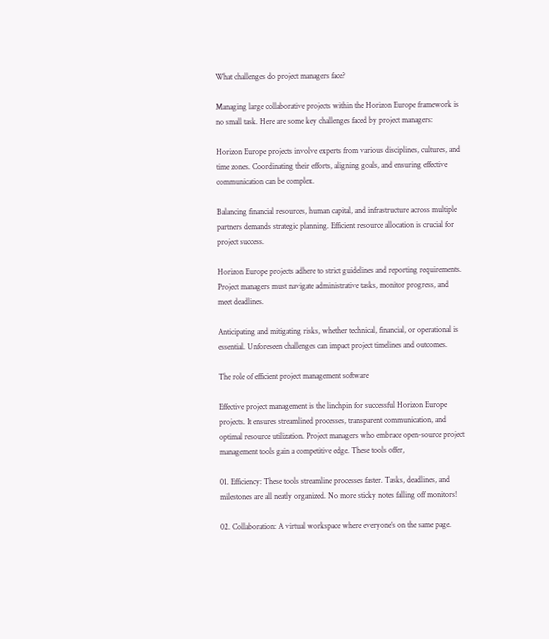What challenges do project managers face?

Managing large collaborative projects within the Horizon Europe framework is no small task. Here are some key challenges faced by project managers:

Horizon Europe projects involve experts from various disciplines, cultures, and time zones. Coordinating their efforts, aligning goals, and ensuring effective communication can be complex.

Balancing financial resources, human capital, and infrastructure across multiple partners demands strategic planning. Efficient resource allocation is crucial for project success.

Horizon Europe projects adhere to strict guidelines and reporting requirements. Project managers must navigate administrative tasks, monitor progress, and meet deadlines.

Anticipating and mitigating risks, whether technical, financial, or operational is essential. Unforeseen challenges can impact project timelines and outcomes.

The role of efficient project management software

Effective project management is the linchpin for successful Horizon Europe projects. It ensures streamlined processes, transparent communication, and optimal resource utilization. Project managers who embrace open-source project management tools gain a competitive edge. These tools offer,

01. Efficiency: These tools streamline processes faster. Tasks, deadlines, and milestones are all neatly organized. No more sticky notes falling off monitors!

02. Collaboration: A virtual workspace where everyone’s on the same page.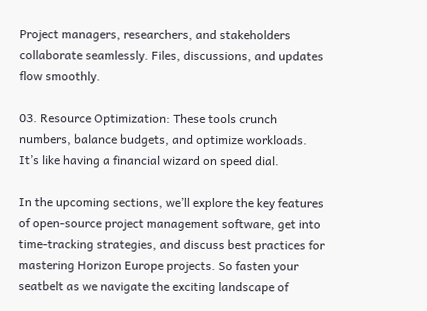Project managers, researchers, and stakeholders collaborate seamlessly. Files, discussions, and updates flow smoothly.

03. Resource Optimization: These tools crunch numbers, balance budgets, and optimize workloads. It’s like having a financial wizard on speed dial.

In the upcoming sections, we’ll explore the key features of open-source project management software, get into time-tracking strategies, and discuss best practices for mastering Horizon Europe projects. So fasten your seatbelt as we navigate the exciting landscape of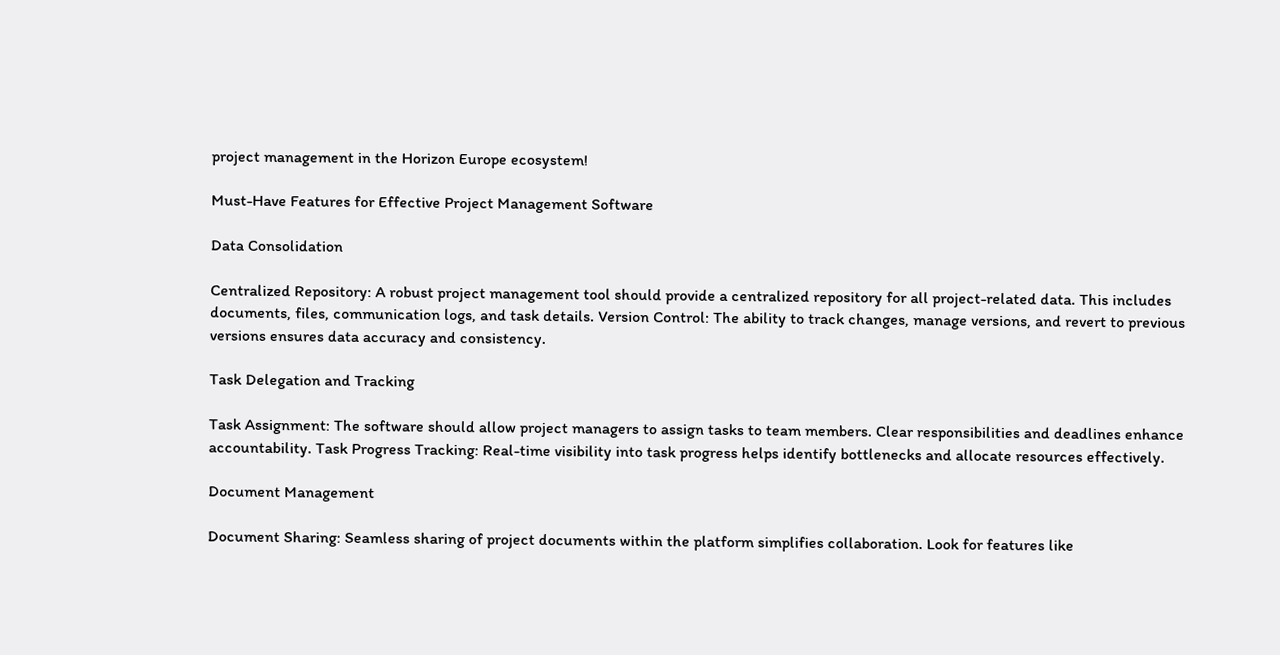project management in the Horizon Europe ecosystem!

Must-Have Features for Effective Project Management Software

Data Consolidation

Centralized Repository: A robust project management tool should provide a centralized repository for all project-related data. This includes documents, files, communication logs, and task details. Version Control: The ability to track changes, manage versions, and revert to previous versions ensures data accuracy and consistency.

Task Delegation and Tracking

Task Assignment: The software should allow project managers to assign tasks to team members. Clear responsibilities and deadlines enhance accountability. Task Progress Tracking: Real-time visibility into task progress helps identify bottlenecks and allocate resources effectively.

Document Management

Document Sharing: Seamless sharing of project documents within the platform simplifies collaboration. Look for features like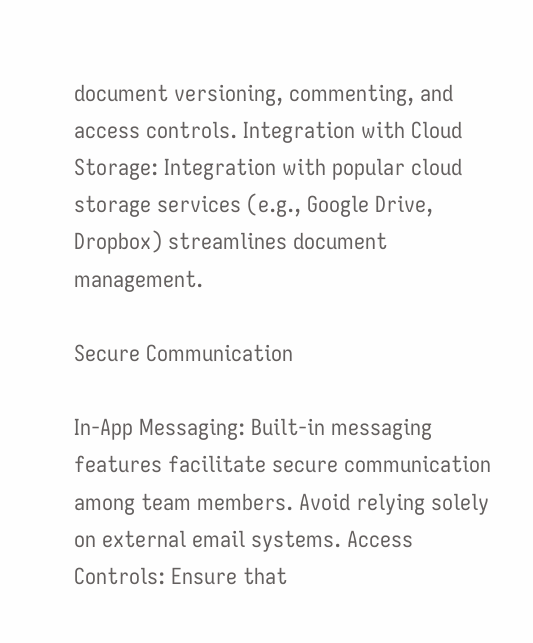document versioning, commenting, and access controls. Integration with Cloud Storage: Integration with popular cloud storage services (e.g., Google Drive, Dropbox) streamlines document management.

Secure Communication

In-App Messaging: Built-in messaging features facilitate secure communication among team members. Avoid relying solely on external email systems. Access Controls: Ensure that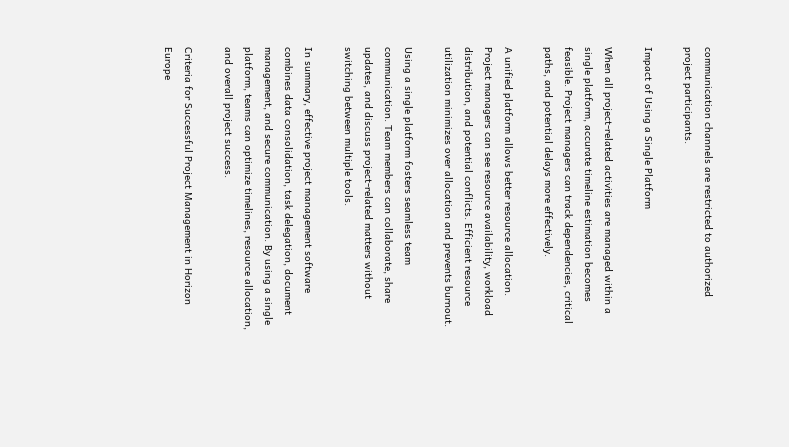communication channels are restricted to authorized project participants.

Impact of Using a Single Platform

When all project-related activities are managed within a single platform, accurate timeline estimation becomes feasible. Project managers can track dependencies, critical paths, and potential delays more effectively.

A unified platform allows better resource allocation. Project managers can see resource availability, workload distribution, and potential conflicts. Efficient resource utilization minimizes over allocation and prevents burnout.

Using a single platform fosters seamless team communication. Team members can collaborate, share updates, and discuss project-related matters without switching between multiple tools.

In summary, effective project management software combines data consolidation, task delegation, document management, and secure communication. By using a single platform, teams can optimize timelines, resource allocation, and overall project success.

Criteria for Successful Project Management in Horizon Europe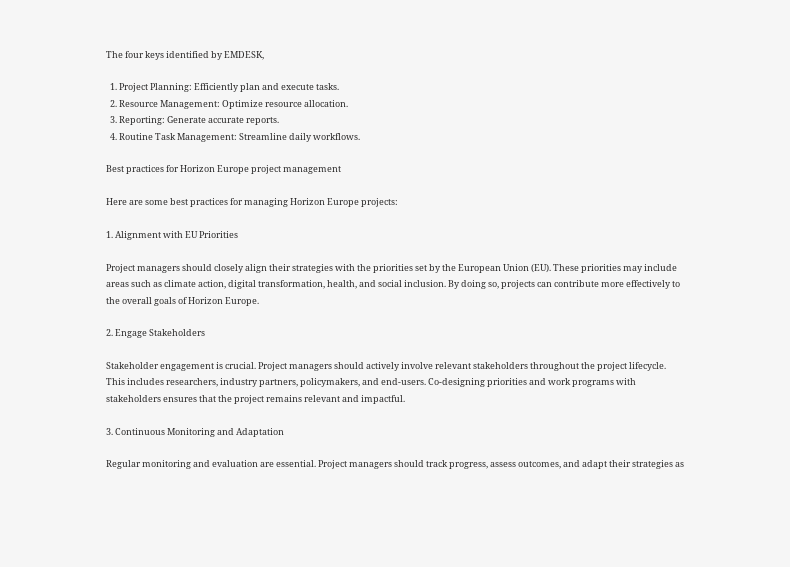The four keys identified by EMDESK,

  1. Project Planning: Efficiently plan and execute tasks.
  2. Resource Management: Optimize resource allocation.
  3. Reporting: Generate accurate reports.
  4. Routine Task Management: Streamline daily workflows.

Best practices for Horizon Europe project management

Here are some best practices for managing Horizon Europe projects:

1. Alignment with EU Priorities

Project managers should closely align their strategies with the priorities set by the European Union (EU). These priorities may include areas such as climate action, digital transformation, health, and social inclusion. By doing so, projects can contribute more effectively to the overall goals of Horizon Europe.

2. Engage Stakeholders

Stakeholder engagement is crucial. Project managers should actively involve relevant stakeholders throughout the project lifecycle. This includes researchers, industry partners, policymakers, and end-users. Co-designing priorities and work programs with stakeholders ensures that the project remains relevant and impactful.

3. Continuous Monitoring and Adaptation

Regular monitoring and evaluation are essential. Project managers should track progress, assess outcomes, and adapt their strategies as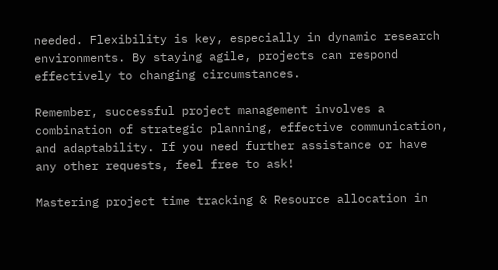needed. Flexibility is key, especially in dynamic research environments. By staying agile, projects can respond effectively to changing circumstances.

Remember, successful project management involves a combination of strategic planning, effective communication, and adaptability. If you need further assistance or have any other requests, feel free to ask!

Mastering project time tracking & Resource allocation in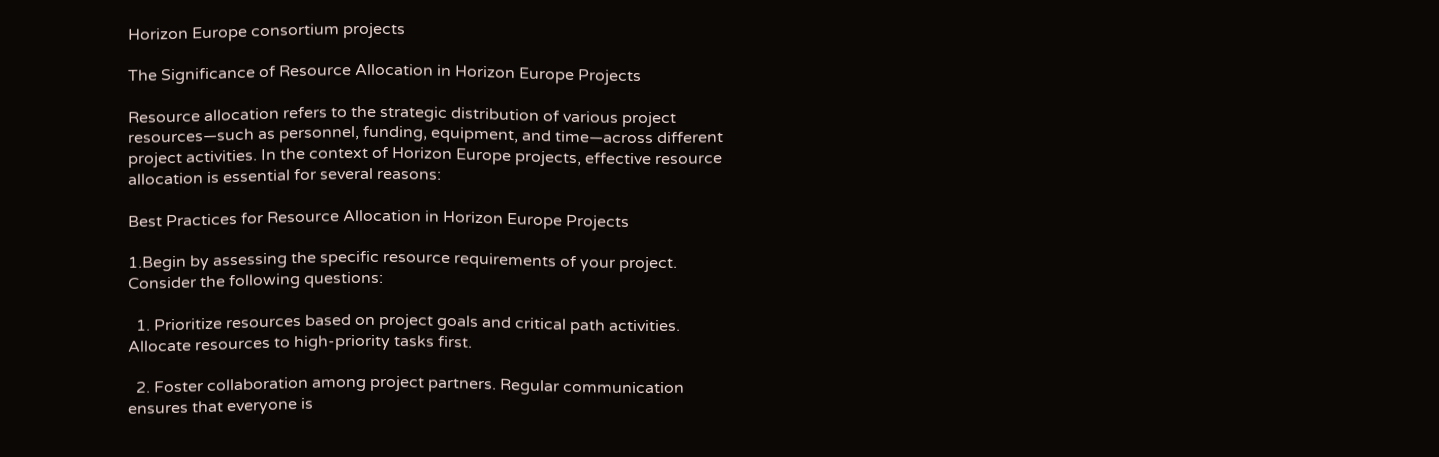Horizon Europe consortium projects

The Significance of Resource Allocation in Horizon Europe Projects

Resource allocation refers to the strategic distribution of various project resources—such as personnel, funding, equipment, and time—across different project activities. In the context of Horizon Europe projects, effective resource allocation is essential for several reasons:

Best Practices for Resource Allocation in Horizon Europe Projects

1.Begin by assessing the specific resource requirements of your project. Consider the following questions:

  1. Prioritize resources based on project goals and critical path activities. Allocate resources to high-priority tasks first.

  2. Foster collaboration among project partners. Regular communication ensures that everyone is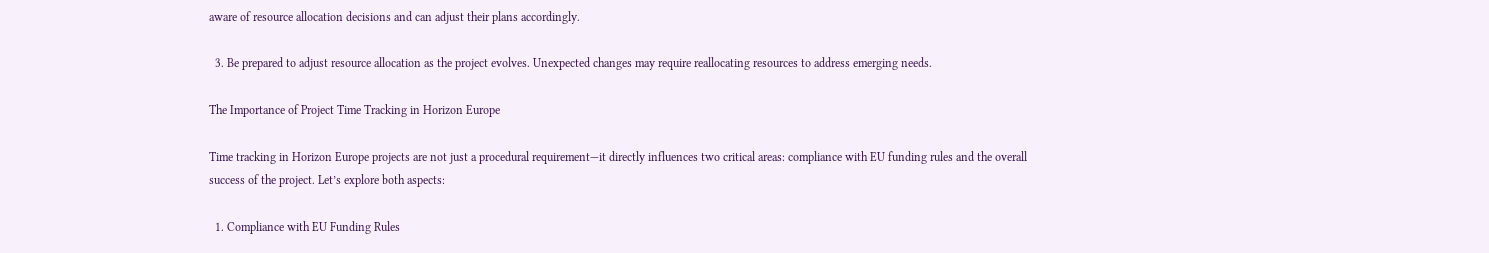aware of resource allocation decisions and can adjust their plans accordingly.

  3. Be prepared to adjust resource allocation as the project evolves. Unexpected changes may require reallocating resources to address emerging needs.

The Importance of Project Time Tracking in Horizon Europe

Time tracking in Horizon Europe projects are not just a procedural requirement—it directly influences two critical areas: compliance with EU funding rules and the overall success of the project. Let’s explore both aspects:

  1. Compliance with EU Funding Rules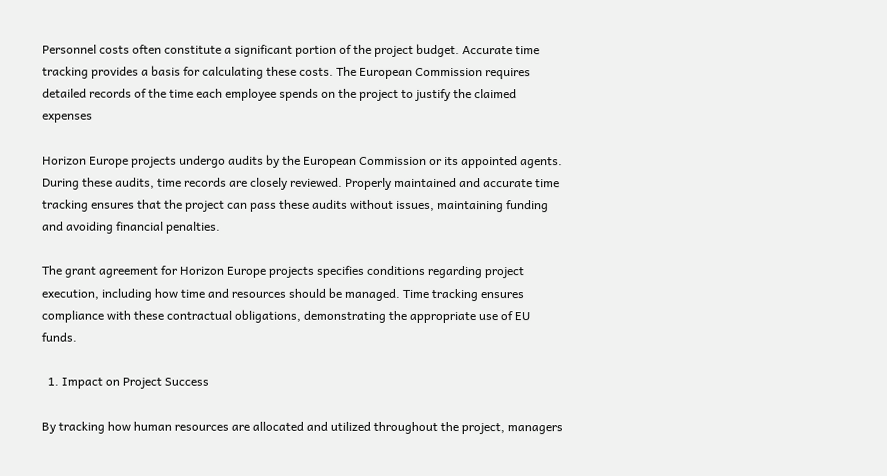Personnel costs often constitute a significant portion of the project budget. Accurate time tracking provides a basis for calculating these costs. The European Commission requires detailed records of the time each employee spends on the project to justify the claimed expenses

Horizon Europe projects undergo audits by the European Commission or its appointed agents. During these audits, time records are closely reviewed. Properly maintained and accurate time tracking ensures that the project can pass these audits without issues, maintaining funding and avoiding financial penalties.

The grant agreement for Horizon Europe projects specifies conditions regarding project execution, including how time and resources should be managed. Time tracking ensures compliance with these contractual obligations, demonstrating the appropriate use of EU funds.

  1. Impact on Project Success

By tracking how human resources are allocated and utilized throughout the project, managers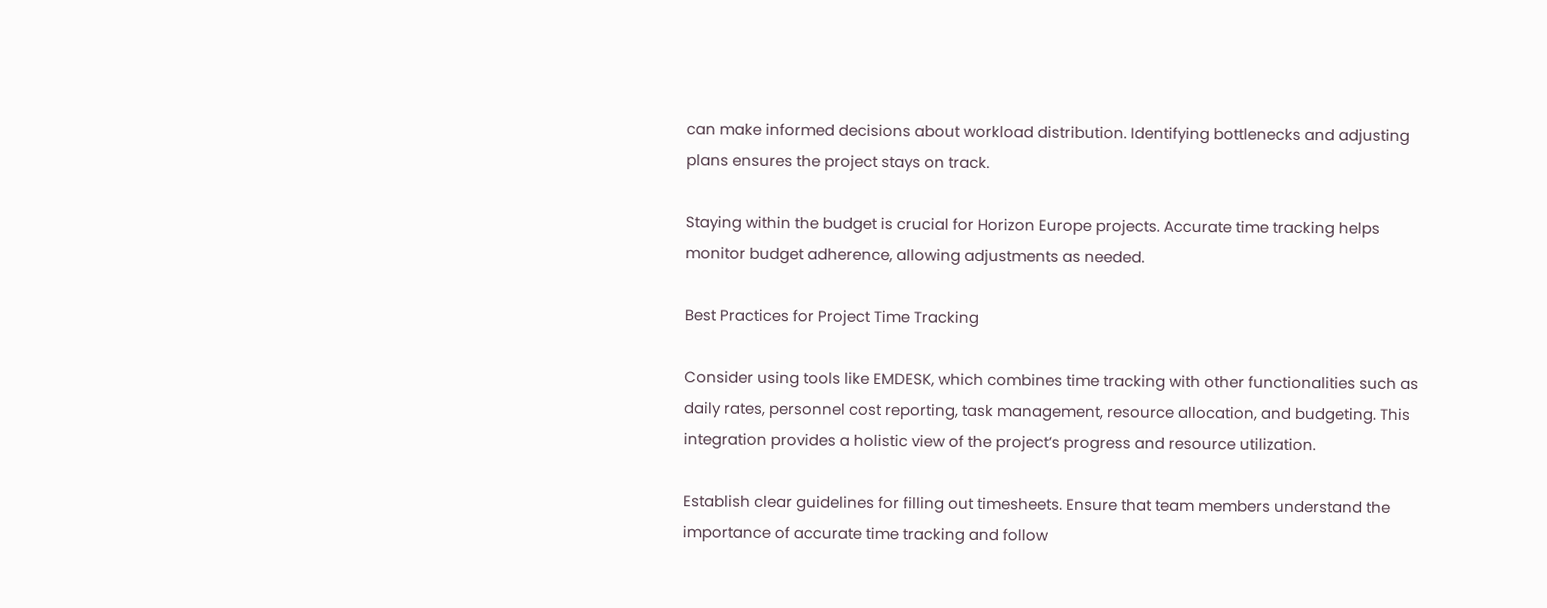can make informed decisions about workload distribution. Identifying bottlenecks and adjusting plans ensures the project stays on track.

Staying within the budget is crucial for Horizon Europe projects. Accurate time tracking helps monitor budget adherence, allowing adjustments as needed.

Best Practices for Project Time Tracking

Consider using tools like EMDESK, which combines time tracking with other functionalities such as daily rates, personnel cost reporting, task management, resource allocation, and budgeting. This integration provides a holistic view of the project’s progress and resource utilization.

Establish clear guidelines for filling out timesheets. Ensure that team members understand the importance of accurate time tracking and follow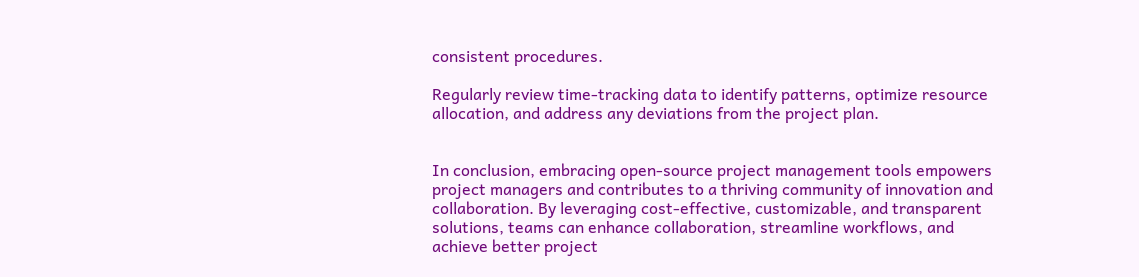consistent procedures.

Regularly review time-tracking data to identify patterns, optimize resource allocation, and address any deviations from the project plan.


In conclusion, embracing open-source project management tools empowers project managers and contributes to a thriving community of innovation and collaboration. By leveraging cost-effective, customizable, and transparent solutions, teams can enhance collaboration, streamline workflows, and achieve better project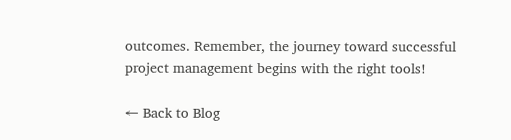outcomes. Remember, the journey toward successful project management begins with the right tools!

← Back to Blog